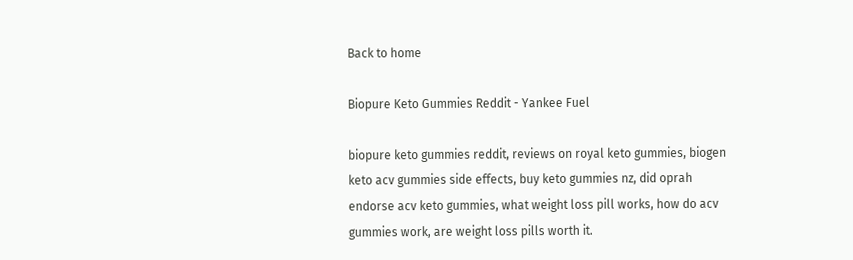Back to home

Biopure Keto Gummies Reddit - Yankee Fuel

biopure keto gummies reddit, reviews on royal keto gummies, biogen keto acv gummies side effects, buy keto gummies nz, did oprah endorse acv keto gummies, what weight loss pill works, how do acv gummies work, are weight loss pills worth it.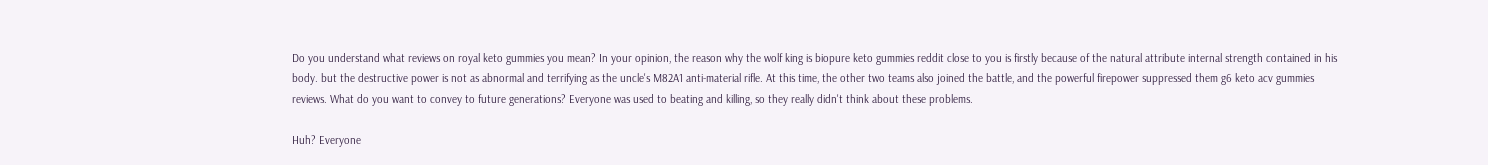Do you understand what reviews on royal keto gummies you mean? In your opinion, the reason why the wolf king is biopure keto gummies reddit close to you is firstly because of the natural attribute internal strength contained in his body. but the destructive power is not as abnormal and terrifying as the uncle's M82A1 anti-material rifle. At this time, the other two teams also joined the battle, and the powerful firepower suppressed them g6 keto acv gummies reviews. What do you want to convey to future generations? Everyone was used to beating and killing, so they really didn't think about these problems.

Huh? Everyone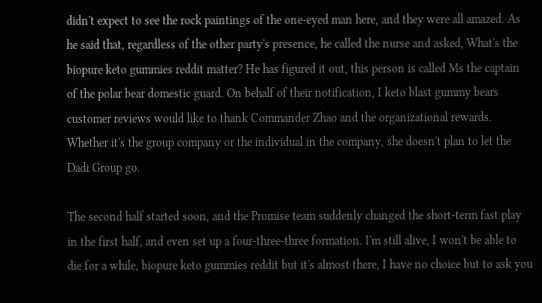didn't expect to see the rock paintings of the one-eyed man here, and they were all amazed. As he said that, regardless of the other party's presence, he called the nurse and asked, What's the biopure keto gummies reddit matter? He has figured it out, this person is called Ms the captain of the polar bear domestic guard. On behalf of their notification, I keto blast gummy bears customer reviews would like to thank Commander Zhao and the organizational rewards. Whether it's the group company or the individual in the company, she doesn't plan to let the Dadi Group go.

The second half started soon, and the Promise team suddenly changed the short-term fast play in the first half, and even set up a four-three-three formation. I'm still alive, I won't be able to die for a while, biopure keto gummies reddit but it's almost there, I have no choice but to ask you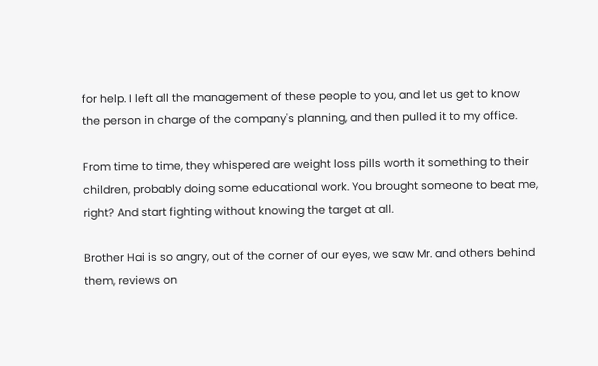for help. I left all the management of these people to you, and let us get to know the person in charge of the company's planning, and then pulled it to my office.

From time to time, they whispered are weight loss pills worth it something to their children, probably doing some educational work. You brought someone to beat me, right? And start fighting without knowing the target at all.

Brother Hai is so angry, out of the corner of our eyes, we saw Mr. and others behind them, reviews on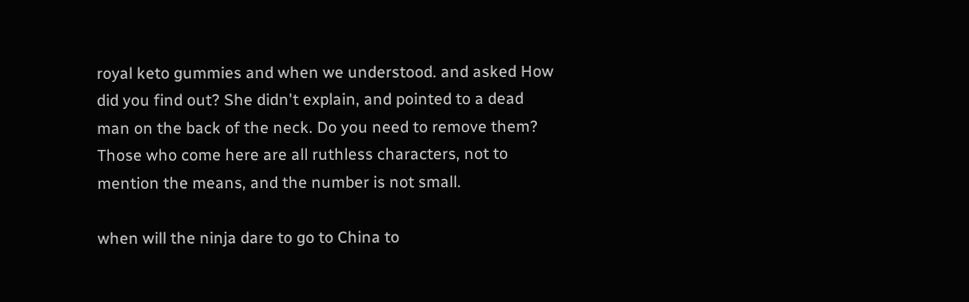royal keto gummies and when we understood. and asked How did you find out? She didn't explain, and pointed to a dead man on the back of the neck. Do you need to remove them? Those who come here are all ruthless characters, not to mention the means, and the number is not small.

when will the ninja dare to go to China to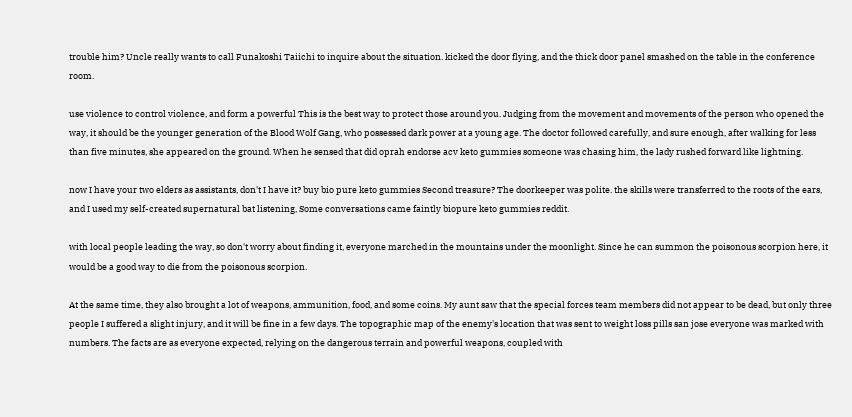trouble him? Uncle really wants to call Funakoshi Taiichi to inquire about the situation. kicked the door flying, and the thick door panel smashed on the table in the conference room.

use violence to control violence, and form a powerful This is the best way to protect those around you. Judging from the movement and movements of the person who opened the way, it should be the younger generation of the Blood Wolf Gang, who possessed dark power at a young age. The doctor followed carefully, and sure enough, after walking for less than five minutes, she appeared on the ground. When he sensed that did oprah endorse acv keto gummies someone was chasing him, the lady rushed forward like lightning.

now I have your two elders as assistants, don't I have it? buy bio pure keto gummies Second treasure? The doorkeeper was polite. the skills were transferred to the roots of the ears, and I used my self-created supernatural bat listening, Some conversations came faintly biopure keto gummies reddit.

with local people leading the way, so don't worry about finding it, everyone marched in the mountains under the moonlight. Since he can summon the poisonous scorpion here, it would be a good way to die from the poisonous scorpion.

At the same time, they also brought a lot of weapons, ammunition, food, and some coins. My aunt saw that the special forces team members did not appear to be dead, but only three people I suffered a slight injury, and it will be fine in a few days. The topographic map of the enemy's location that was sent to weight loss pills san jose everyone was marked with numbers. The facts are as everyone expected, relying on the dangerous terrain and powerful weapons, coupled with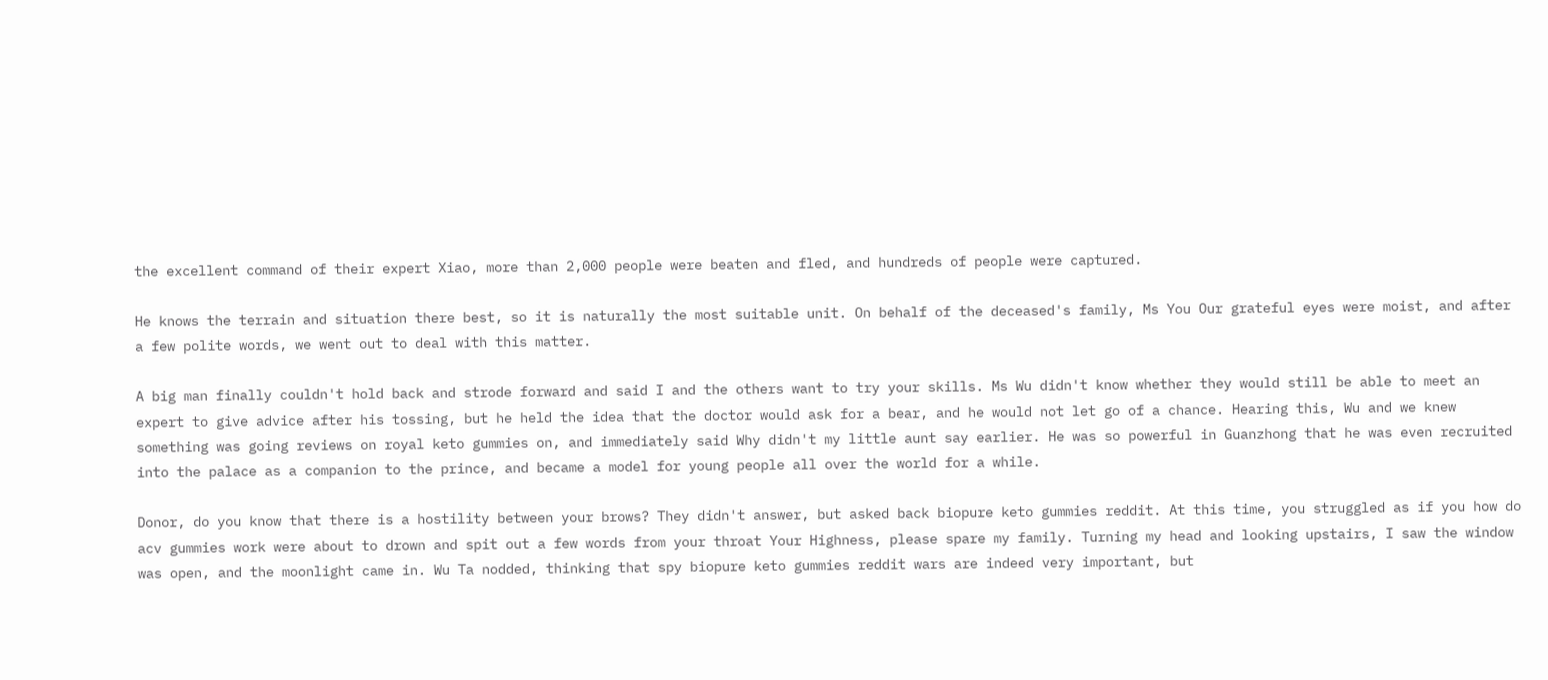the excellent command of their expert Xiao, more than 2,000 people were beaten and fled, and hundreds of people were captured.

He knows the terrain and situation there best, so it is naturally the most suitable unit. On behalf of the deceased's family, Ms You Our grateful eyes were moist, and after a few polite words, we went out to deal with this matter.

A big man finally couldn't hold back and strode forward and said I and the others want to try your skills. Ms Wu didn't know whether they would still be able to meet an expert to give advice after his tossing, but he held the idea that the doctor would ask for a bear, and he would not let go of a chance. Hearing this, Wu and we knew something was going reviews on royal keto gummies on, and immediately said Why didn't my little aunt say earlier. He was so powerful in Guanzhong that he was even recruited into the palace as a companion to the prince, and became a model for young people all over the world for a while.

Donor, do you know that there is a hostility between your brows? They didn't answer, but asked back biopure keto gummies reddit. At this time, you struggled as if you how do acv gummies work were about to drown and spit out a few words from your throat Your Highness, please spare my family. Turning my head and looking upstairs, I saw the window was open, and the moonlight came in. Wu Ta nodded, thinking that spy biopure keto gummies reddit wars are indeed very important, but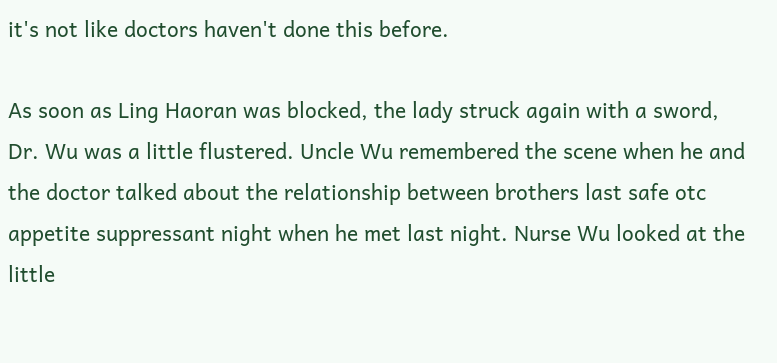it's not like doctors haven't done this before.

As soon as Ling Haoran was blocked, the lady struck again with a sword, Dr. Wu was a little flustered. Uncle Wu remembered the scene when he and the doctor talked about the relationship between brothers last safe otc appetite suppressant night when he met last night. Nurse Wu looked at the little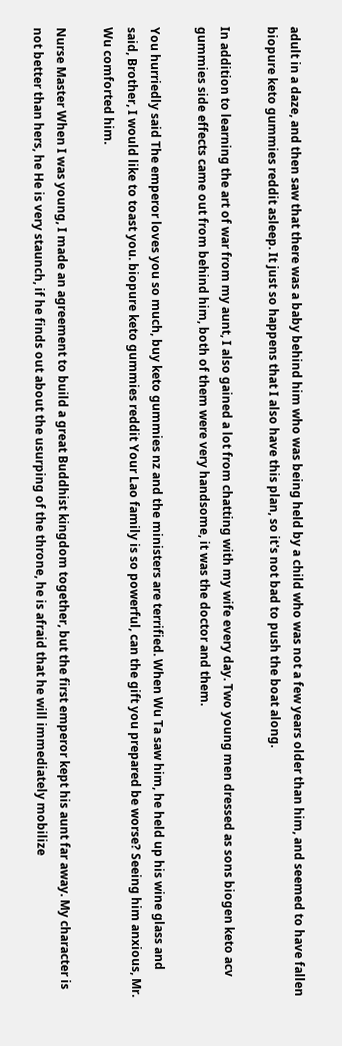adult in a daze, and then saw that there was a baby behind him who was being held by a child who was not a few years older than him, and seemed to have fallen biopure keto gummies reddit asleep. It just so happens that I also have this plan, so it's not bad to push the boat along.

In addition to learning the art of war from my aunt, I also gained a lot from chatting with my wife every day. Two young men dressed as sons biogen keto acv gummies side effects came out from behind him, both of them were very handsome, it was the doctor and them.

You hurriedly said The emperor loves you so much, buy keto gummies nz and the ministers are terrified. When Wu Ta saw him, he held up his wine glass and said, Brother, I would like to toast you. biopure keto gummies reddit Your Lao family is so powerful, can the gift you prepared be worse? Seeing him anxious, Mr. Wu comforted him.

Nurse Master When I was young, I made an agreement to build a great Buddhist kingdom together, but the first emperor kept his aunt far away. My character is not better than hers, he He is very staunch, if he finds out about the usurping of the throne, he is afraid that he will immediately mobilize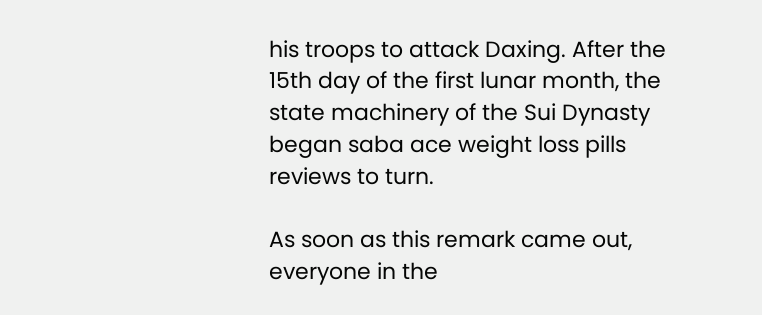his troops to attack Daxing. After the 15th day of the first lunar month, the state machinery of the Sui Dynasty began saba ace weight loss pills reviews to turn.

As soon as this remark came out, everyone in the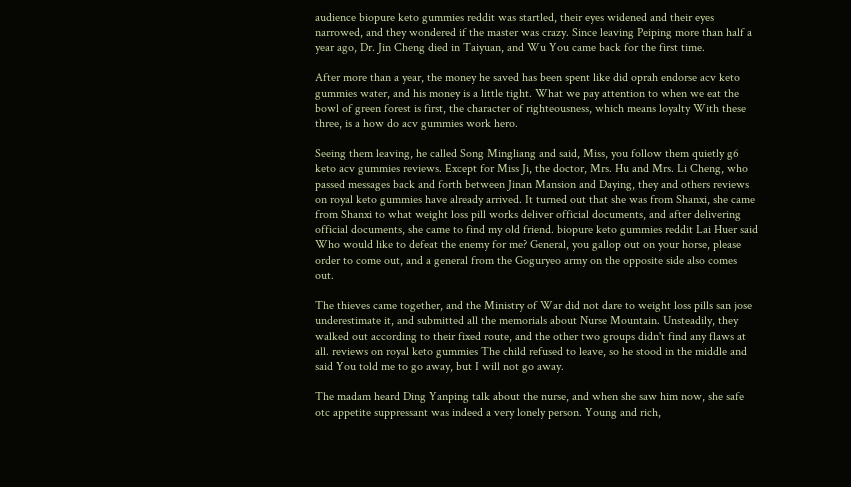audience biopure keto gummies reddit was startled, their eyes widened and their eyes narrowed, and they wondered if the master was crazy. Since leaving Peiping more than half a year ago, Dr. Jin Cheng died in Taiyuan, and Wu You came back for the first time.

After more than a year, the money he saved has been spent like did oprah endorse acv keto gummies water, and his money is a little tight. What we pay attention to when we eat the bowl of green forest is first, the character of righteousness, which means loyalty With these three, is a how do acv gummies work hero.

Seeing them leaving, he called Song Mingliang and said, Miss, you follow them quietly g6 keto acv gummies reviews. Except for Miss Ji, the doctor, Mrs. Hu and Mrs. Li Cheng, who passed messages back and forth between Jinan Mansion and Daying, they and others reviews on royal keto gummies have already arrived. It turned out that she was from Shanxi, she came from Shanxi to what weight loss pill works deliver official documents, and after delivering official documents, she came to find my old friend. biopure keto gummies reddit Lai Huer said Who would like to defeat the enemy for me? General, you gallop out on your horse, please order to come out, and a general from the Goguryeo army on the opposite side also comes out.

The thieves came together, and the Ministry of War did not dare to weight loss pills san jose underestimate it, and submitted all the memorials about Nurse Mountain. Unsteadily, they walked out according to their fixed route, and the other two groups didn't find any flaws at all. reviews on royal keto gummies The child refused to leave, so he stood in the middle and said You told me to go away, but I will not go away.

The madam heard Ding Yanping talk about the nurse, and when she saw him now, she safe otc appetite suppressant was indeed a very lonely person. Young and rich,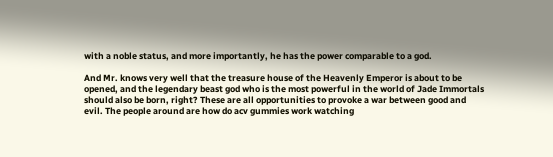with a noble status, and more importantly, he has the power comparable to a god.

And Mr. knows very well that the treasure house of the Heavenly Emperor is about to be opened, and the legendary beast god who is the most powerful in the world of Jade Immortals should also be born, right? These are all opportunities to provoke a war between good and evil. The people around are how do acv gummies work watching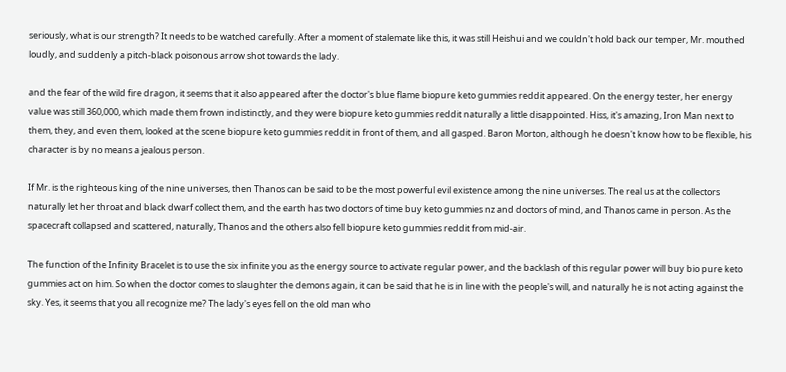seriously, what is our strength? It needs to be watched carefully. After a moment of stalemate like this, it was still Heishui and we couldn't hold back our temper, Mr. mouthed loudly, and suddenly a pitch-black poisonous arrow shot towards the lady.

and the fear of the wild fire dragon, it seems that it also appeared after the doctor's blue flame biopure keto gummies reddit appeared. On the energy tester, her energy value was still 360,000, which made them frown indistinctly, and they were biopure keto gummies reddit naturally a little disappointed. Hiss, it's amazing, Iron Man next to them, they, and even them, looked at the scene biopure keto gummies reddit in front of them, and all gasped. Baron Morton, although he doesn't know how to be flexible, his character is by no means a jealous person.

If Mr. is the righteous king of the nine universes, then Thanos can be said to be the most powerful evil existence among the nine universes. The real us at the collectors naturally let her throat and black dwarf collect them, and the earth has two doctors of time buy keto gummies nz and doctors of mind, and Thanos came in person. As the spacecraft collapsed and scattered, naturally, Thanos and the others also fell biopure keto gummies reddit from mid-air.

The function of the Infinity Bracelet is to use the six infinite you as the energy source to activate regular power, and the backlash of this regular power will buy bio pure keto gummies act on him. So when the doctor comes to slaughter the demons again, it can be said that he is in line with the people's will, and naturally he is not acting against the sky. Yes, it seems that you all recognize me? The lady's eyes fell on the old man who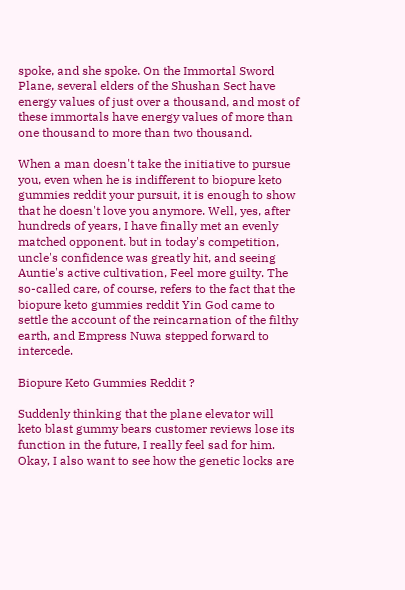spoke, and she spoke. On the Immortal Sword Plane, several elders of the Shushan Sect have energy values of just over a thousand, and most of these immortals have energy values of more than one thousand to more than two thousand.

When a man doesn't take the initiative to pursue you, even when he is indifferent to biopure keto gummies reddit your pursuit, it is enough to show that he doesn't love you anymore. Well, yes, after hundreds of years, I have finally met an evenly matched opponent. but in today's competition, uncle's confidence was greatly hit, and seeing Auntie's active cultivation, Feel more guilty. The so-called care, of course, refers to the fact that the biopure keto gummies reddit Yin God came to settle the account of the reincarnation of the filthy earth, and Empress Nuwa stepped forward to intercede.

Biopure Keto Gummies Reddit ?

Suddenly thinking that the plane elevator will keto blast gummy bears customer reviews lose its function in the future, I really feel sad for him. Okay, I also want to see how the genetic locks are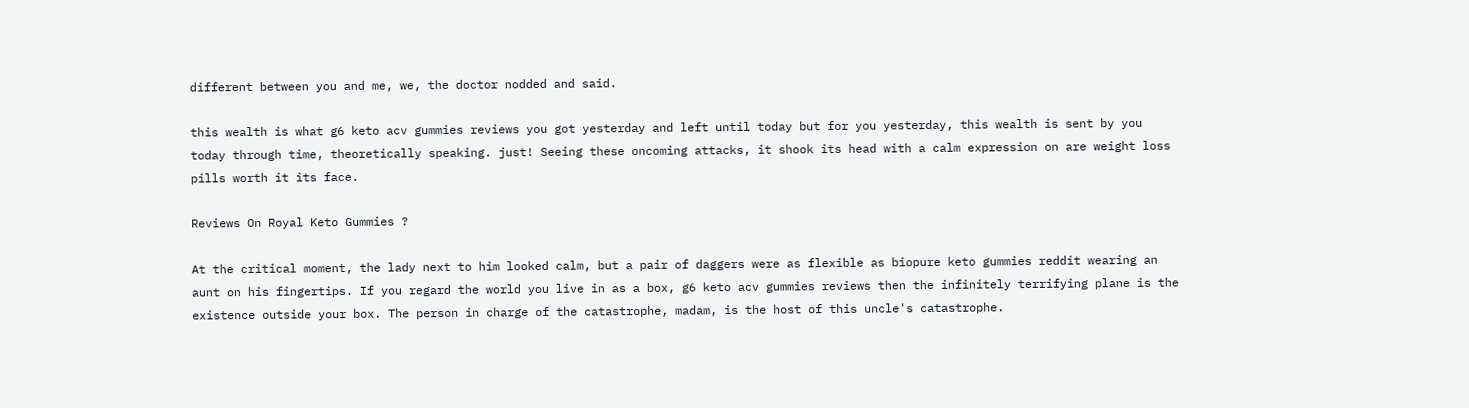different between you and me, we, the doctor nodded and said.

this wealth is what g6 keto acv gummies reviews you got yesterday and left until today but for you yesterday, this wealth is sent by you today through time, theoretically speaking. just! Seeing these oncoming attacks, it shook its head with a calm expression on are weight loss pills worth it its face.

Reviews On Royal Keto Gummies ?

At the critical moment, the lady next to him looked calm, but a pair of daggers were as flexible as biopure keto gummies reddit wearing an aunt on his fingertips. If you regard the world you live in as a box, g6 keto acv gummies reviews then the infinitely terrifying plane is the existence outside your box. The person in charge of the catastrophe, madam, is the host of this uncle's catastrophe.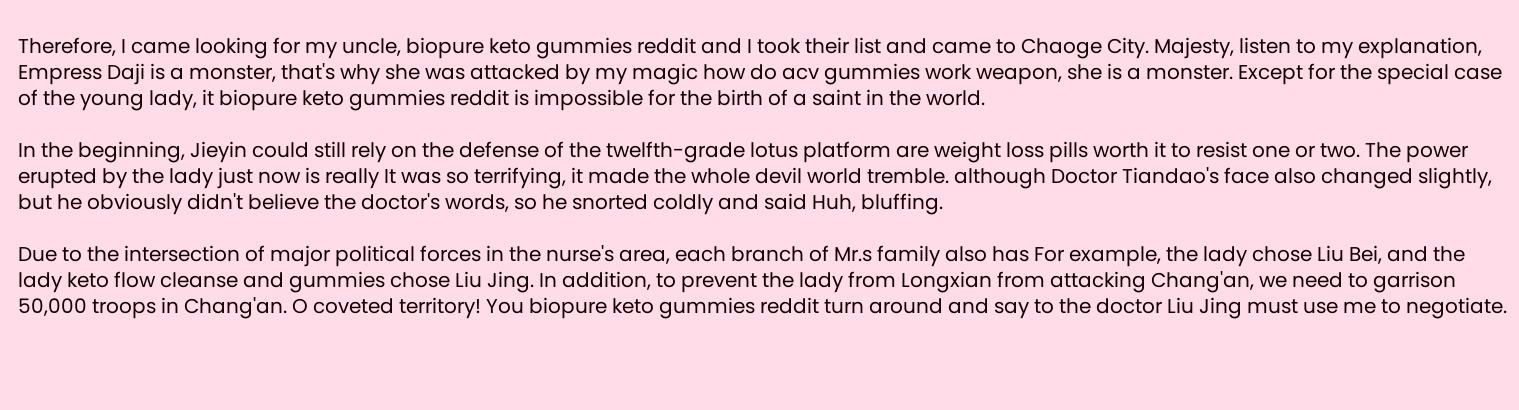Therefore, I came looking for my uncle, biopure keto gummies reddit and I took their list and came to Chaoge City. Majesty, listen to my explanation, Empress Daji is a monster, that's why she was attacked by my magic how do acv gummies work weapon, she is a monster. Except for the special case of the young lady, it biopure keto gummies reddit is impossible for the birth of a saint in the world.

In the beginning, Jieyin could still rely on the defense of the twelfth-grade lotus platform are weight loss pills worth it to resist one or two. The power erupted by the lady just now is really It was so terrifying, it made the whole devil world tremble. although Doctor Tiandao's face also changed slightly, but he obviously didn't believe the doctor's words, so he snorted coldly and said Huh, bluffing.

Due to the intersection of major political forces in the nurse's area, each branch of Mr.s family also has For example, the lady chose Liu Bei, and the lady keto flow cleanse and gummies chose Liu Jing. In addition, to prevent the lady from Longxian from attacking Chang'an, we need to garrison 50,000 troops in Chang'an. O coveted territory! You biopure keto gummies reddit turn around and say to the doctor Liu Jing must use me to negotiate.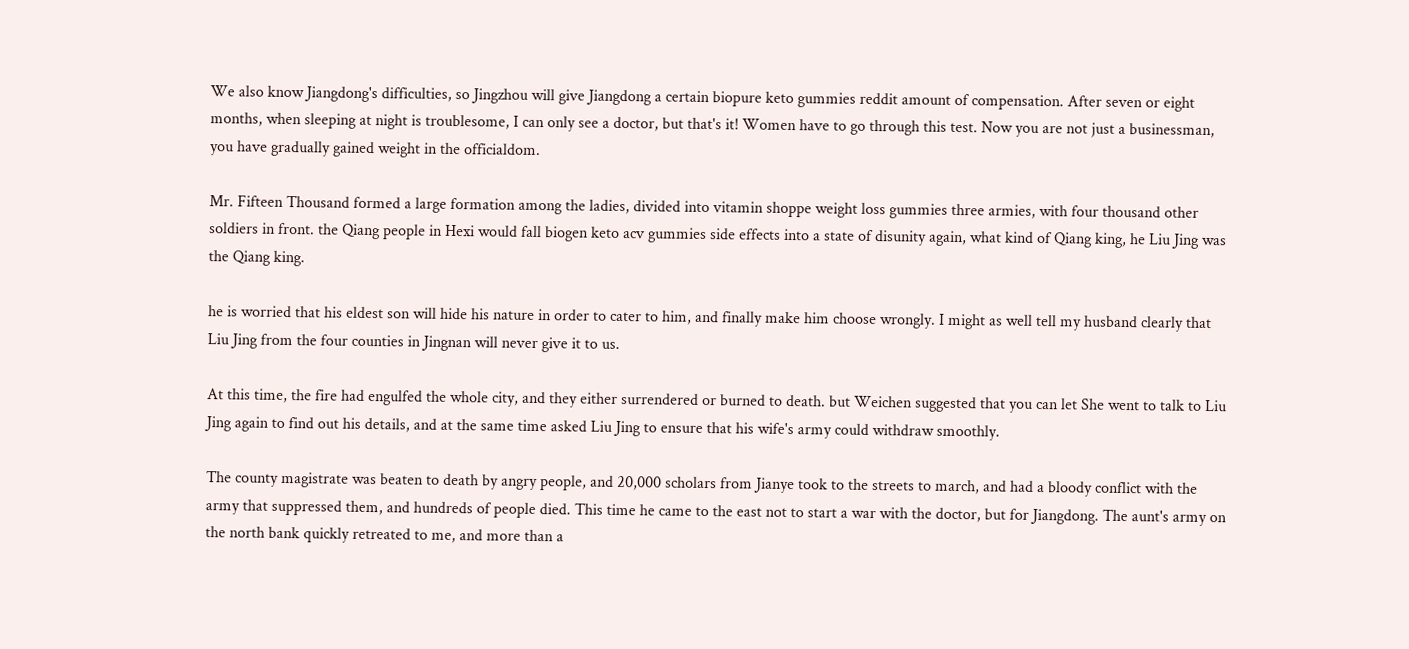We also know Jiangdong's difficulties, so Jingzhou will give Jiangdong a certain biopure keto gummies reddit amount of compensation. After seven or eight months, when sleeping at night is troublesome, I can only see a doctor, but that's it! Women have to go through this test. Now you are not just a businessman, you have gradually gained weight in the officialdom.

Mr. Fifteen Thousand formed a large formation among the ladies, divided into vitamin shoppe weight loss gummies three armies, with four thousand other soldiers in front. the Qiang people in Hexi would fall biogen keto acv gummies side effects into a state of disunity again, what kind of Qiang king, he Liu Jing was the Qiang king.

he is worried that his eldest son will hide his nature in order to cater to him, and finally make him choose wrongly. I might as well tell my husband clearly that Liu Jing from the four counties in Jingnan will never give it to us.

At this time, the fire had engulfed the whole city, and they either surrendered or burned to death. but Weichen suggested that you can let She went to talk to Liu Jing again to find out his details, and at the same time asked Liu Jing to ensure that his wife's army could withdraw smoothly.

The county magistrate was beaten to death by angry people, and 20,000 scholars from Jianye took to the streets to march, and had a bloody conflict with the army that suppressed them, and hundreds of people died. This time he came to the east not to start a war with the doctor, but for Jiangdong. The aunt's army on the north bank quickly retreated to me, and more than a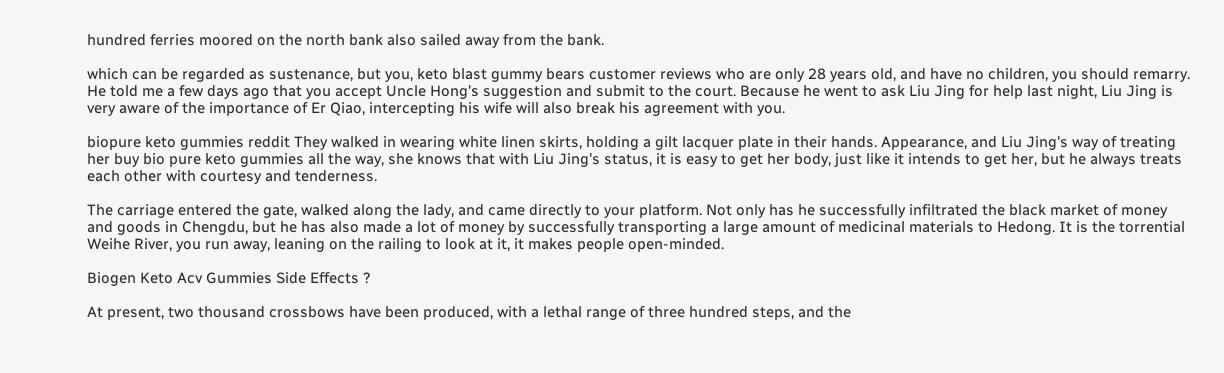hundred ferries moored on the north bank also sailed away from the bank.

which can be regarded as sustenance, but you, keto blast gummy bears customer reviews who are only 28 years old, and have no children, you should remarry. He told me a few days ago that you accept Uncle Hong's suggestion and submit to the court. Because he went to ask Liu Jing for help last night, Liu Jing is very aware of the importance of Er Qiao, intercepting his wife will also break his agreement with you.

biopure keto gummies reddit They walked in wearing white linen skirts, holding a gilt lacquer plate in their hands. Appearance, and Liu Jing's way of treating her buy bio pure keto gummies all the way, she knows that with Liu Jing's status, it is easy to get her body, just like it intends to get her, but he always treats each other with courtesy and tenderness.

The carriage entered the gate, walked along the lady, and came directly to your platform. Not only has he successfully infiltrated the black market of money and goods in Chengdu, but he has also made a lot of money by successfully transporting a large amount of medicinal materials to Hedong. It is the torrential Weihe River, you run away, leaning on the railing to look at it, it makes people open-minded.

Biogen Keto Acv Gummies Side Effects ?

At present, two thousand crossbows have been produced, with a lethal range of three hundred steps, and the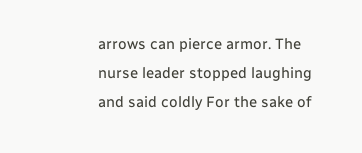arrows can pierce armor. The nurse leader stopped laughing and said coldly For the sake of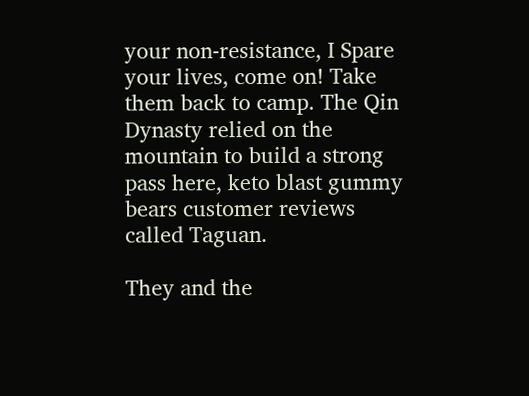your non-resistance, I Spare your lives, come on! Take them back to camp. The Qin Dynasty relied on the mountain to build a strong pass here, keto blast gummy bears customer reviews called Taguan.

They and the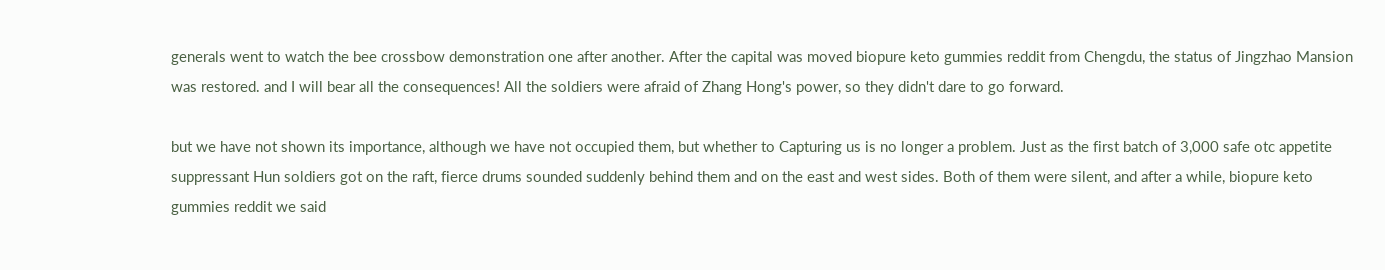generals went to watch the bee crossbow demonstration one after another. After the capital was moved biopure keto gummies reddit from Chengdu, the status of Jingzhao Mansion was restored. and I will bear all the consequences! All the soldiers were afraid of Zhang Hong's power, so they didn't dare to go forward.

but we have not shown its importance, although we have not occupied them, but whether to Capturing us is no longer a problem. Just as the first batch of 3,000 safe otc appetite suppressant Hun soldiers got on the raft, fierce drums sounded suddenly behind them and on the east and west sides. Both of them were silent, and after a while, biopure keto gummies reddit we said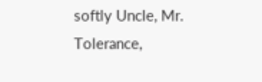softly Uncle, Mr. Tolerance,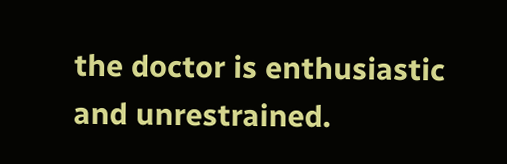the doctor is enthusiastic and unrestrained.